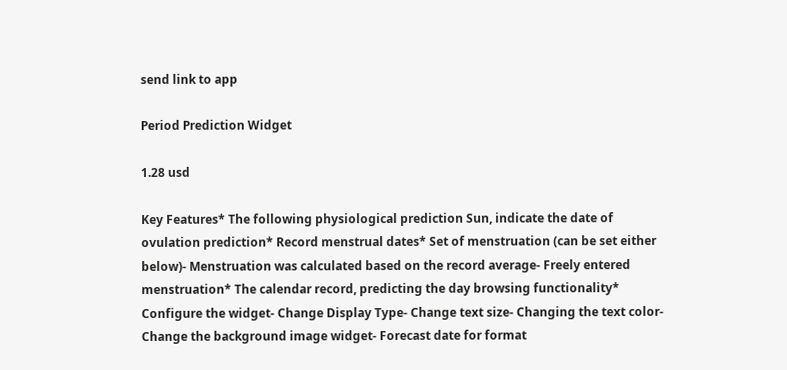send link to app

Period Prediction Widget

1.28 usd

Key Features* The following physiological prediction Sun, indicate the date of ovulation prediction* Record menstrual dates* Set of menstruation (can be set either below)- Menstruation was calculated based on the record average- Freely entered menstruation* The calendar record, predicting the day browsing functionality* Configure the widget- Change Display Type- Change text size- Changing the text color- Change the background image widget- Forecast date for format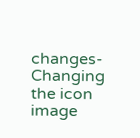changes- Changing the icon image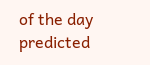of the day predicted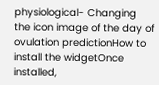physiological- Changing the icon image of the day of ovulation predictionHow to install the widgetOnce installed,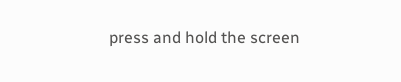press and hold the screen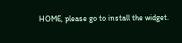HOME, please go to install the widget.